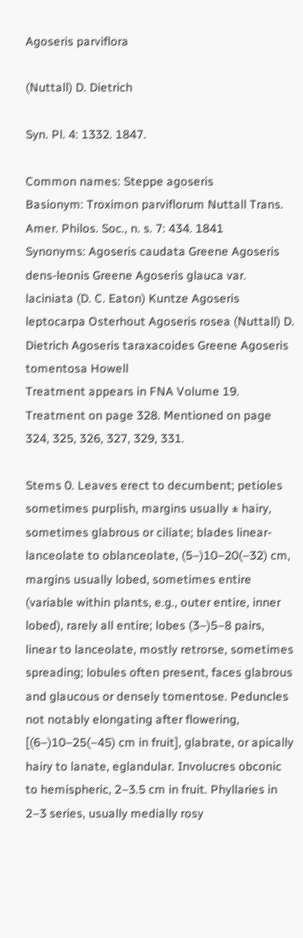Agoseris parviflora

(Nuttall) D. Dietrich

Syn. Pl. 4: 1332. 1847.

Common names: Steppe agoseris
Basionym: Troximon parviflorum Nuttall Trans. Amer. Philos. Soc., n. s. 7: 434. 1841
Synonyms: Agoseris caudata Greene Agoseris dens-leonis Greene Agoseris glauca var. laciniata (D. C. Eaton) Kuntze Agoseris leptocarpa Osterhout Agoseris rosea (Nuttall) D. Dietrich Agoseris taraxacoides Greene Agoseris tomentosa Howell
Treatment appears in FNA Volume 19. Treatment on page 328. Mentioned on page 324, 325, 326, 327, 329, 331.

Stems 0. Leaves erect to decumbent; petioles sometimes purplish, margins usually ± hairy, sometimes glabrous or ciliate; blades linear-lanceolate to oblanceolate, (5–)10–20(–32) cm, margins usually lobed, sometimes entire (variable within plants, e.g., outer entire, inner lobed), rarely all entire; lobes (3–)5–8 pairs, linear to lanceolate, mostly retrorse, sometimes spreading; lobules often present, faces glabrous and glaucous or densely tomentose. Peduncles not notably elongating after flowering, [(6–)10–25(–45) cm in fruit], glabrate, or apically hairy to lanate, eglandular. Involucres obconic to hemispheric, 2–3.5 cm in fruit. Phyllaries in 2–3 series, usually medially rosy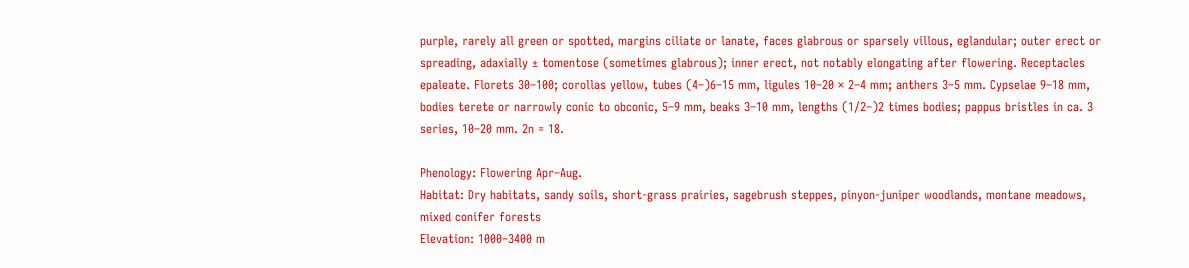purple, rarely all green or spotted, margins ciliate or lanate, faces glabrous or sparsely villous, eglandular; outer erect or spreading, adaxially ± tomentose (sometimes glabrous); inner erect, not notably elongating after flowering. Receptacles epaleate. Florets 30–100; corollas yellow, tubes (4–)6–15 mm, ligules 10–20 × 2–4 mm; anthers 3–5 mm. Cypselae 9–18 mm, bodies terete or narrowly conic to obconic, 5–9 mm, beaks 3–10 mm, lengths (1/2–)2 times bodies; pappus bristles in ca. 3 series, 10–20 mm. 2n = 18.

Phenology: Flowering Apr–Aug.
Habitat: Dry habitats, sandy soils, short-grass prairies, sagebrush steppes, pinyon-juniper woodlands, montane meadows, mixed conifer forests
Elevation: 1000–3400 m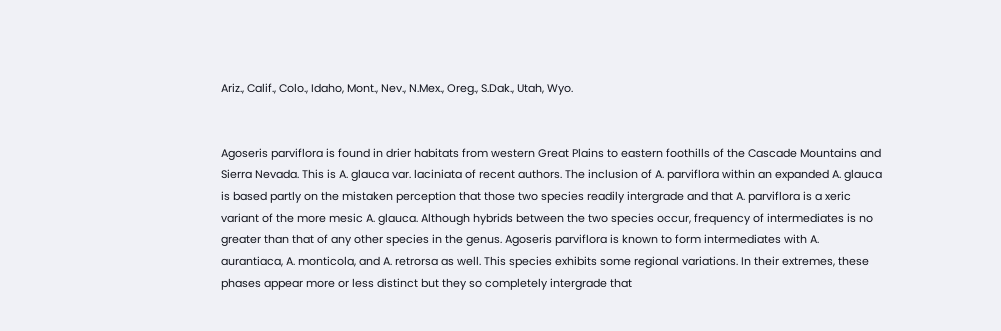Ariz., Calif., Colo., Idaho, Mont., Nev., N.Mex., Oreg., S.Dak., Utah, Wyo.


Agoseris parviflora is found in drier habitats from western Great Plains to eastern foothills of the Cascade Mountains and Sierra Nevada. This is A. glauca var. laciniata of recent authors. The inclusion of A. parviflora within an expanded A. glauca is based partly on the mistaken perception that those two species readily intergrade and that A. parviflora is a xeric variant of the more mesic A. glauca. Although hybrids between the two species occur, frequency of intermediates is no greater than that of any other species in the genus. Agoseris parviflora is known to form intermediates with A. aurantiaca, A. monticola, and A. retrorsa as well. This species exhibits some regional variations. In their extremes, these phases appear more or less distinct but they so completely intergrade that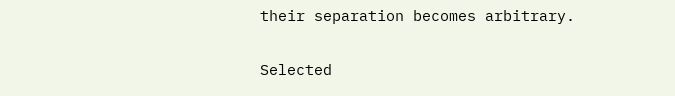their separation becomes arbitrary.

Selected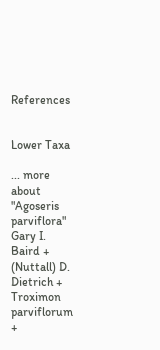References


Lower Taxa

... more about "Agoseris parviflora"
Gary I. Baird +
(Nuttall) D. Dietrich +
Troximon parviflorum +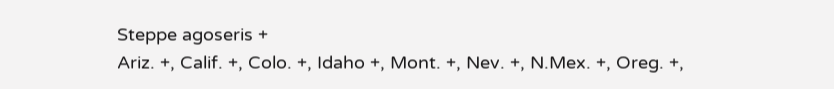Steppe agoseris +
Ariz. +, Calif. +, Colo. +, Idaho +, Mont. +, Nev. +, N.Mex. +, Oreg. +,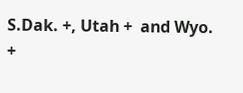S.Dak. +, Utah +  and Wyo. +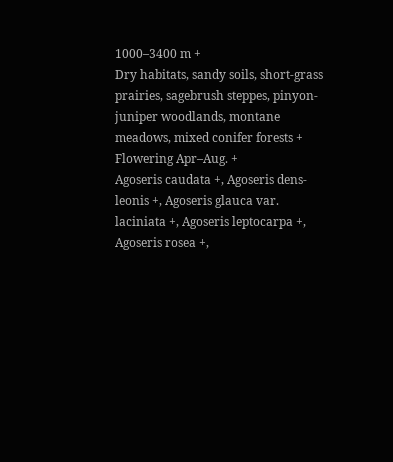1000–3400 m +
Dry habitats, sandy soils, short-grass prairies, sagebrush steppes, pinyon-juniper woodlands, montane meadows, mixed conifer forests +
Flowering Apr–Aug. +
Agoseris caudata +, Agoseris dens-leonis +, Agoseris glauca var. laciniata +, Agoseris leptocarpa +, Agoseris rosea +,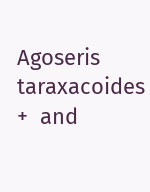Agoseris taraxacoides +  and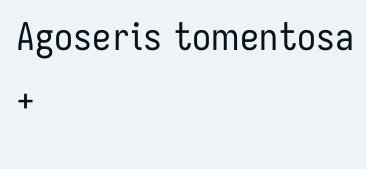Agoseris tomentosa +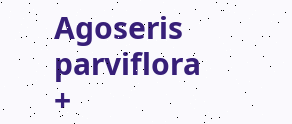Agoseris parviflora +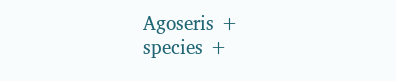Agoseris +
species +